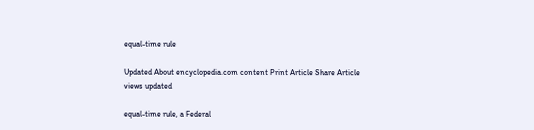equal-time rule

Updated About encyclopedia.com content Print Article Share Article
views updated

equal-time rule, a Federal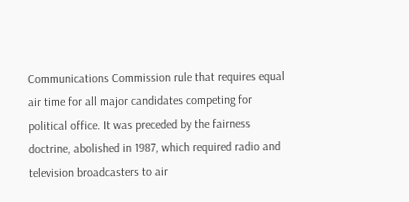Communications Commission rule that requires equal air time for all major candidates competing for political office. It was preceded by the fairness doctrine, abolished in 1987, which required radio and television broadcasters to air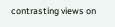contrasting views on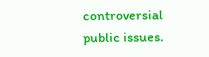controversial public issues.